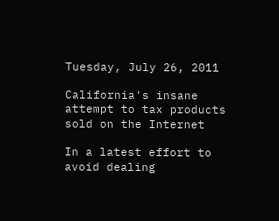Tuesday, July 26, 2011

California's insane attempt to tax products sold on the Internet

In a latest effort to avoid dealing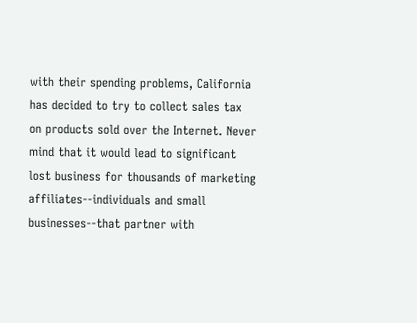with their spending problems, California has decided to try to collect sales tax on products sold over the Internet. Never mind that it would lead to significant lost business for thousands of marketing affiliates--individuals and small businesses--that partner with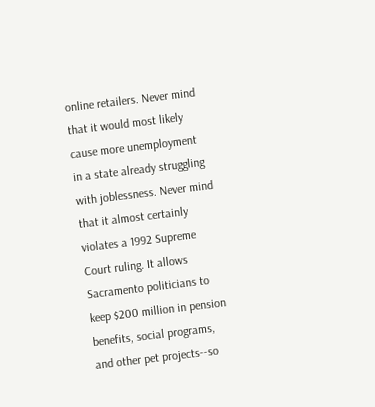online retailers. Never mind that it would most likely cause more unemployment in a state already struggling with joblessness. Never mind that it almost certainly violates a 1992 Supreme Court ruling. It allows Sacramento politicians to keep $200 million in pension benefits, social programs, and other pet projects--so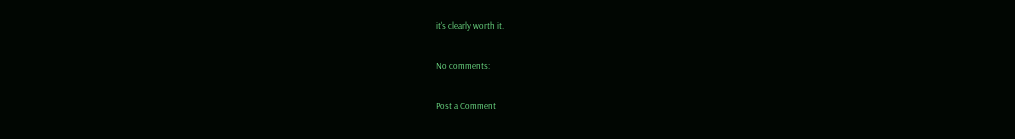it's clearly worth it.

No comments:

Post a Comment